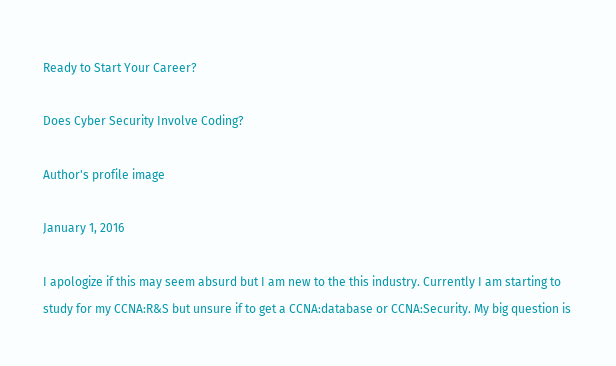Ready to Start Your Career?

Does Cyber Security Involve Coding?

Author's profile image

January 1, 2016

I apologize if this may seem absurd but I am new to the this industry. Currently I am starting to study for my CCNA:R&S but unsure if to get a CCNA:database or CCNA:Security. My big question is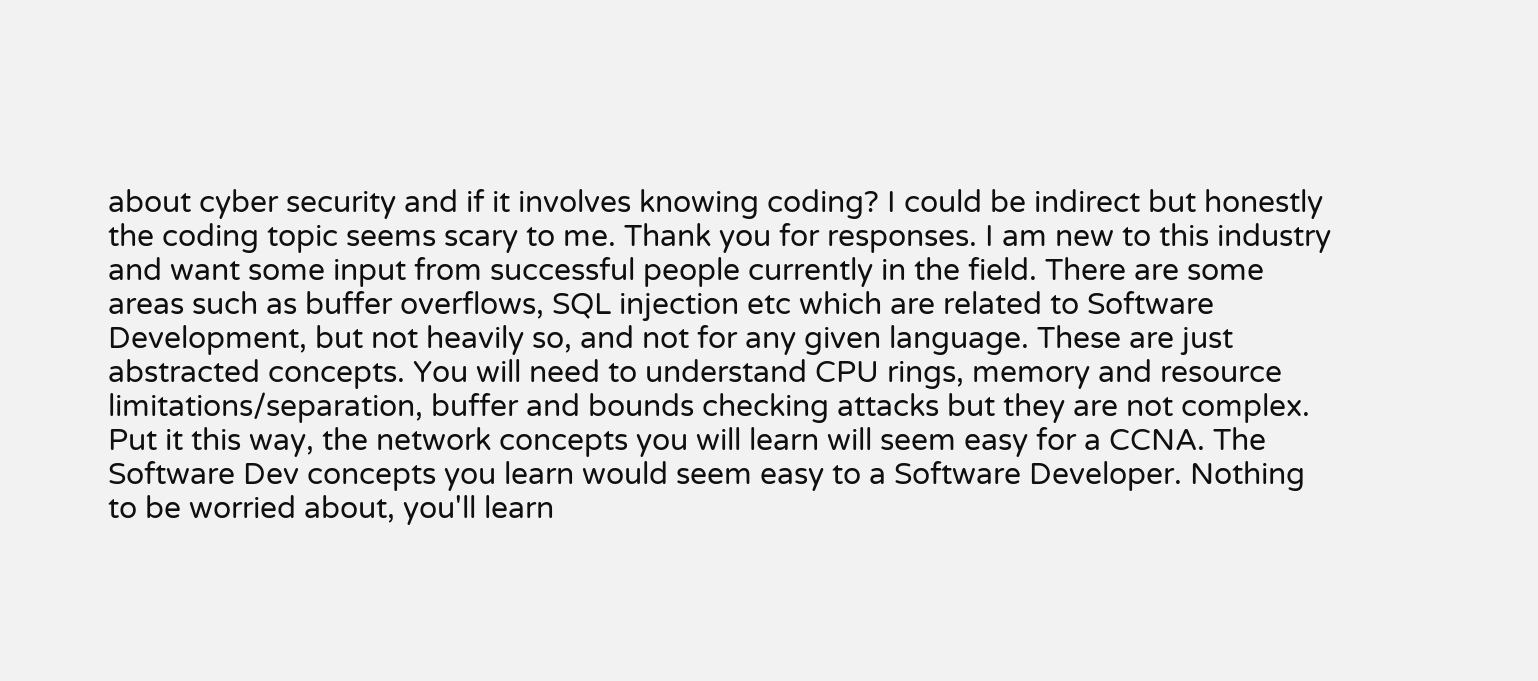about cyber security and if it involves knowing coding? I could be indirect but honestly the coding topic seems scary to me. Thank you for responses. I am new to this industry and want some input from successful people currently in the field. There are some areas such as buffer overflows, SQL injection etc which are related to Software Development, but not heavily so, and not for any given language. These are just abstracted concepts. You will need to understand CPU rings, memory and resource limitations/separation, buffer and bounds checking attacks but they are not complex. Put it this way, the network concepts you will learn will seem easy for a CCNA. The Software Dev concepts you learn would seem easy to a Software Developer. Nothing to be worried about, you'll learn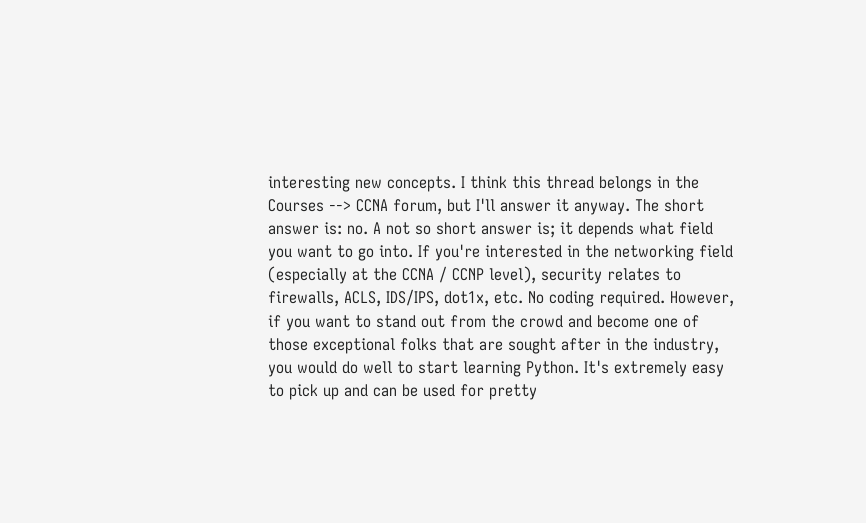interesting new concepts. I think this thread belongs in the Courses --> CCNA forum, but I'll answer it anyway. The short answer is: no. A not so short answer is; it depends what field you want to go into. If you're interested in the networking field (especially at the CCNA / CCNP level), security relates to firewalls, ACLS, IDS/IPS, dot1x, etc. No coding required. However, if you want to stand out from the crowd and become one of those exceptional folks that are sought after in the industry, you would do well to start learning Python. It's extremely easy to pick up and can be used for pretty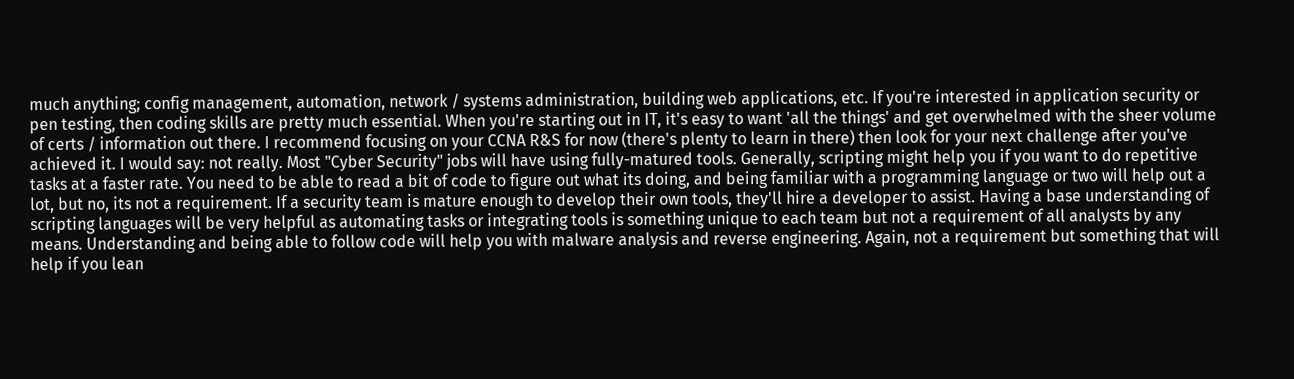much anything; config management, automation, network / systems administration, building web applications, etc. If you're interested in application security or pen testing, then coding skills are pretty much essential. When you're starting out in IT, it's easy to want 'all the things' and get overwhelmed with the sheer volume of certs / information out there. I recommend focusing on your CCNA R&S for now (there's plenty to learn in there) then look for your next challenge after you've achieved it. I would say: not really. Most "Cyber Security" jobs will have using fully-matured tools. Generally, scripting might help you if you want to do repetitive tasks at a faster rate. You need to be able to read a bit of code to figure out what its doing, and being familiar with a programming language or two will help out a lot, but no, its not a requirement. If a security team is mature enough to develop their own tools, they'll hire a developer to assist. Having a base understanding of scripting languages will be very helpful as automating tasks or integrating tools is something unique to each team but not a requirement of all analysts by any means. Understanding and being able to follow code will help you with malware analysis and reverse engineering. Again, not a requirement but something that will help if you lean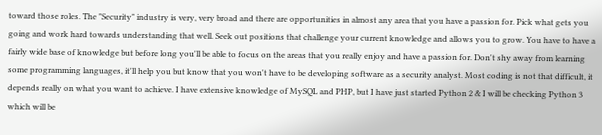toward those roles. The "Security" industry is very, very broad and there are opportunities in almost any area that you have a passion for. Pick what gets you going and work hard towards understanding that well. Seek out positions that challenge your current knowledge and allows you to grow. You have to have a fairly wide base of knowledge but before long you'll be able to focus on the areas that you really enjoy and have a passion for. Don't shy away from learning some programming languages, it'll help you but know that you won't have to be developing software as a security analyst. Most coding is not that difficult, it depends really on what you want to achieve. I have extensive knowledge of MySQL and PHP, but I have just started Python 2 & I will be checking Python 3 which will be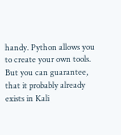handy. Python allows you to create your own tools. But you can guarantee, that it probably already exists in Kali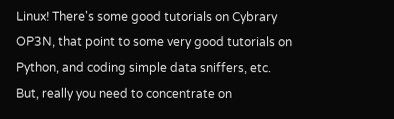Linux! There's some good tutorials on Cybrary OP3N, that point to some very good tutorials on Python, and coding simple data sniffers, etc. But, really you need to concentrate on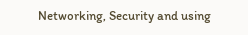Networking, Security and using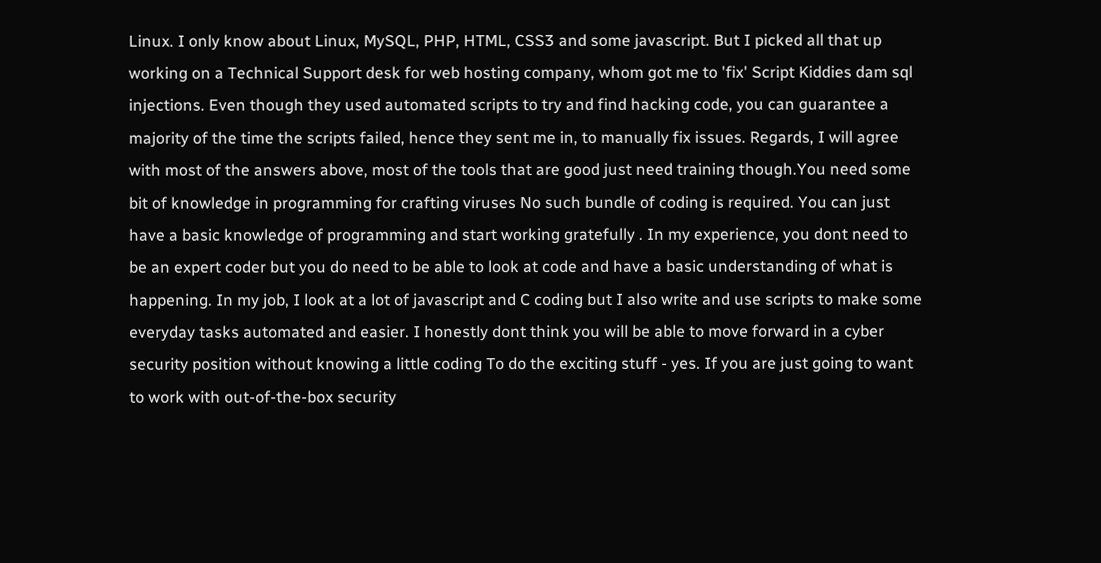Linux. I only know about Linux, MySQL, PHP, HTML, CSS3 and some javascript. But I picked all that up working on a Technical Support desk for web hosting company, whom got me to 'fix' Script Kiddies dam sql injections. Even though they used automated scripts to try and find hacking code, you can guarantee a majority of the time the scripts failed, hence they sent me in, to manually fix issues. Regards, I will agree with most of the answers above, most of the tools that are good just need training though.You need some bit of knowledge in programming for crafting viruses No such bundle of coding is required. You can just have a basic knowledge of programming and start working gratefully . In my experience, you dont need to be an expert coder but you do need to be able to look at code and have a basic understanding of what is happening. In my job, I look at a lot of javascript and C coding but I also write and use scripts to make some everyday tasks automated and easier. I honestly dont think you will be able to move forward in a cyber security position without knowing a little coding To do the exciting stuff - yes. If you are just going to want to work with out-of-the-box security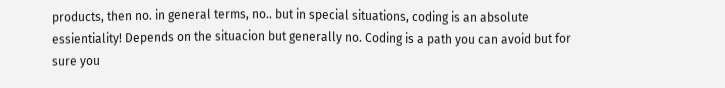products, then no. in general terms, no.. but in special situations, coding is an absolute essientiality! Depends on the situacion but generally no. Coding is a path you can avoid but for sure you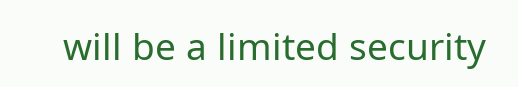will be a limited security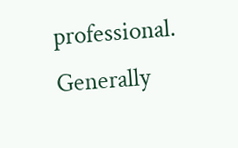professional. Generally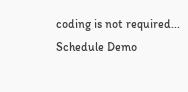coding is not required...
Schedule Demo